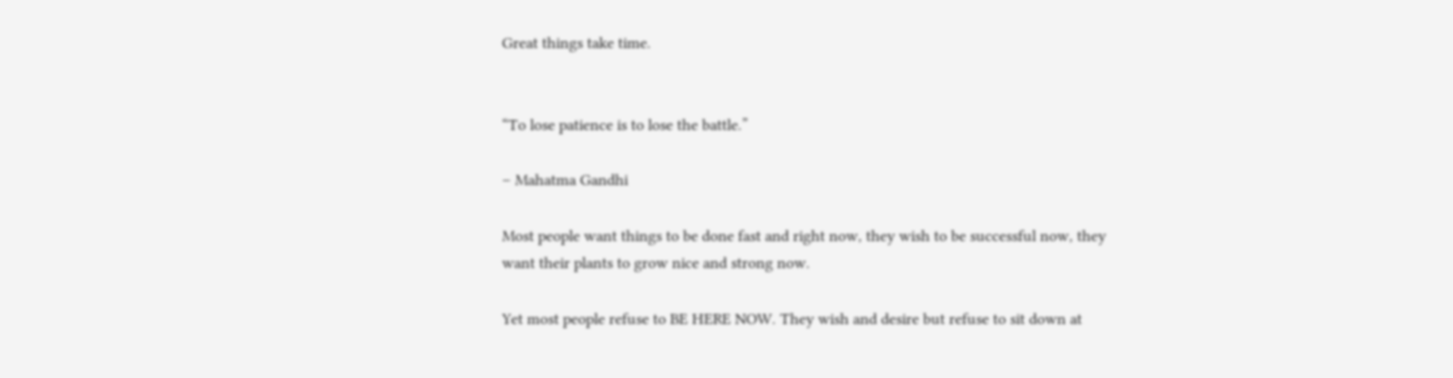Great things take time.


“To lose patience is to lose the battle.”

– Mahatma Gandhi

Most people want things to be done fast and right now, they wish to be successful now, they want their plants to grow nice and strong now.

Yet most people refuse to BE HERE NOW. They wish and desire but refuse to sit down at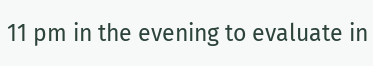11 pm in the evening to evaluate in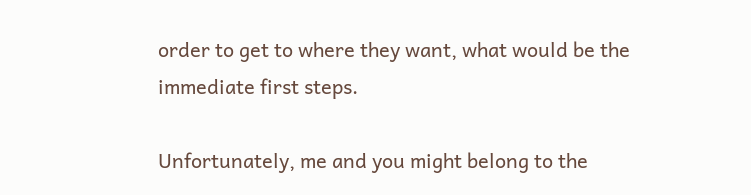order to get to where they want, what would be the immediate first steps.

Unfortunately, me and you might belong to the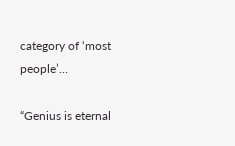category of ‘most people’…

“Genius is eternal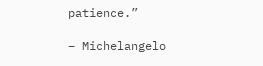patience.”

– Michelangelo